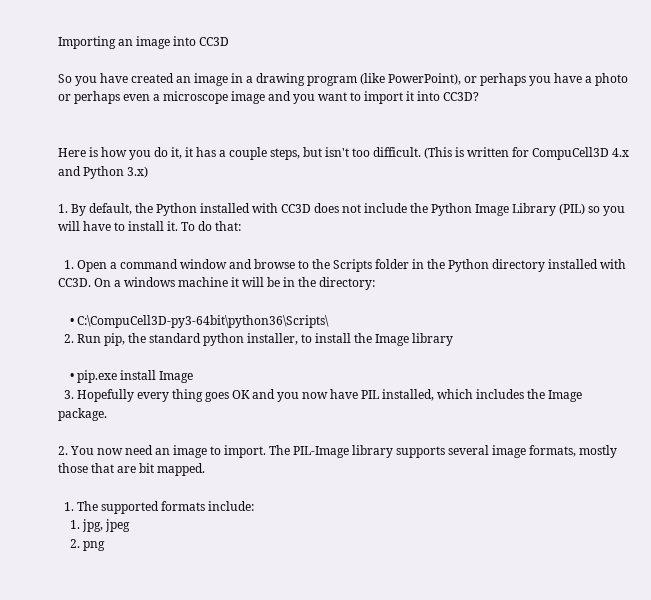Importing an image into CC3D

So you have created an image in a drawing program (like PowerPoint), or perhaps you have a photo or perhaps even a microscope image and you want to import it into CC3D?


Here is how you do it, it has a couple steps, but isn't too difficult. (This is written for CompuCell3D 4.x and Python 3.x)

1. By default, the Python installed with CC3D does not include the Python Image Library (PIL) so you will have to install it. To do that:

  1. Open a command window and browse to the Scripts folder in the Python directory installed with CC3D. On a windows machine it will be in the directory:

    • C:\CompuCell3D-py3-64bit\python36\Scripts\
  2. Run pip, the standard python installer, to install the Image library

    • pip.exe install Image
  3. Hopefully every thing goes OK and you now have PIL installed, which includes the Image package.

2. You now need an image to import. The PIL-Image library supports several image formats, mostly those that are bit mapped.

  1. The supported formats include:
    1. jpg, jpeg
    2. png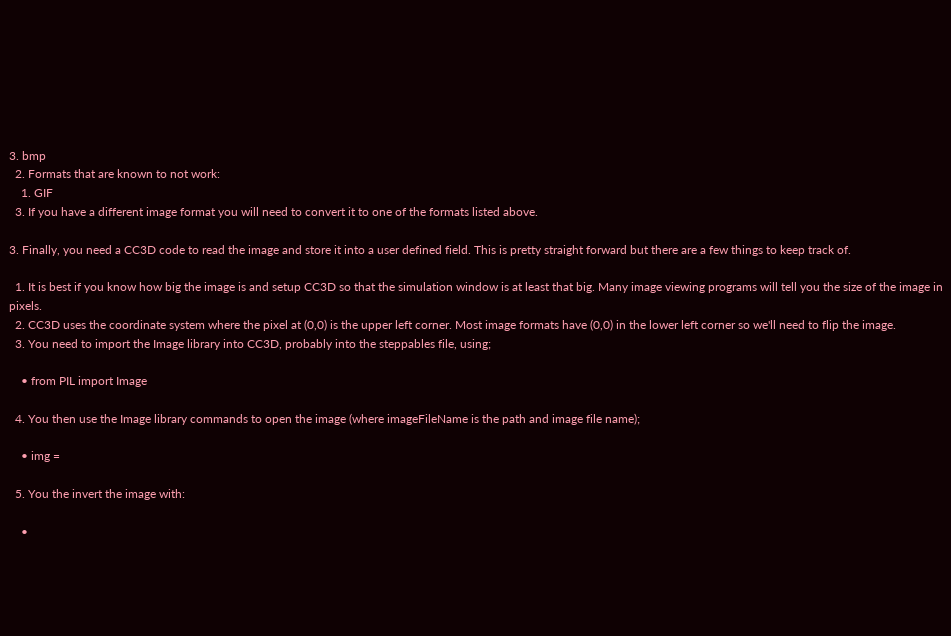3. bmp
  2. Formats that are known to not work:
    1. GIF
  3. If you have a different image format you will need to convert it to one of the formats listed above.

3. Finally, you need a CC3D code to read the image and store it into a user defined field. This is pretty straight forward but there are a few things to keep track of.

  1. It is best if you know how big the image is and setup CC3D so that the simulation window is at least that big. Many image viewing programs will tell you the size of the image in pixels.
  2. CC3D uses the coordinate system where the pixel at (0,0) is the upper left corner. Most image formats have (0,0) in the lower left corner so we'll need to flip the image.
  3. You need to import the Image library into CC3D, probably into the steppables file, using;

    • from PIL import Image

  4. You then use the Image library commands to open the image (where imageFileName is the path and image file name);

    • img =

  5. You the invert the image with:

    •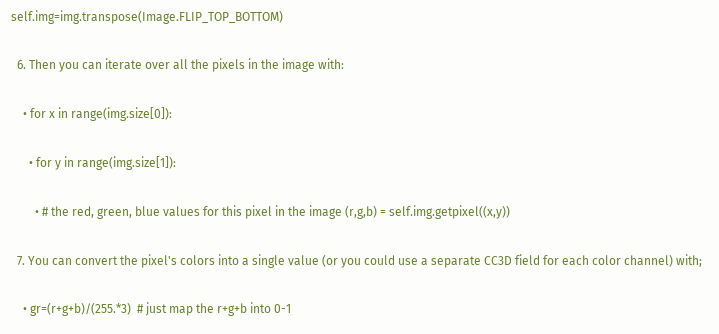self.img=img.transpose(Image.FLIP_TOP_BOTTOM)

  6. Then you can iterate over all the pixels in the image with:

    • for x in range(img.size[0]):

      • for y in range(img.size[1]):

        • # the red, green, blue values for this pixel in the image (r,g,b) = self.img.getpixel((x,y))

  7. You can convert the pixel's colors into a single value (or you could use a separate CC3D field for each color channel) with;

    • gr=(r+g+b)/(255.*3)  # just map the r+g+b into 0-1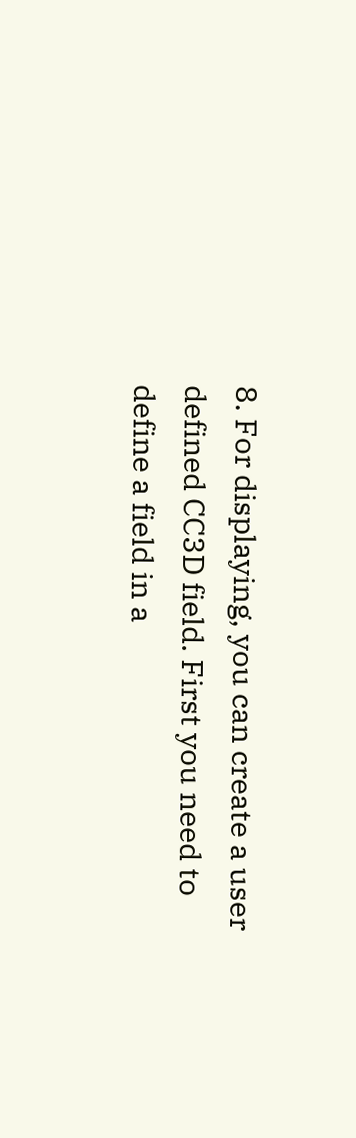8. For displaying, you can create a user defined CC3D field. First you need to define a field in a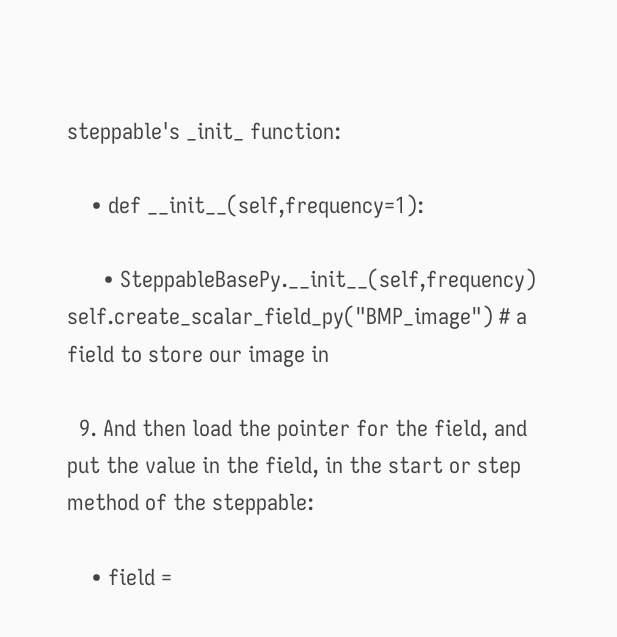steppable's _init_ function:

    • def __init__(self,frequency=1):

      • SteppableBasePy.__init__(self,frequency) self.create_scalar_field_py("BMP_image") # a field to store our image in

  9. And then load the pointer for the field, and put the value in the field, in the start or step method of the steppable:

    • field =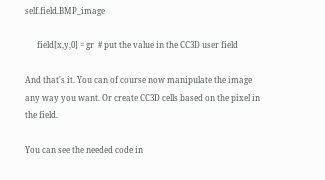self.field.BMP_image

      field[x,y,0] = gr  # put the value in the CC3D user field

And that's it. You can of course now manipulate the image any way you want. Or create CC3D cells based on the pixel in the field.

You can see the needed code in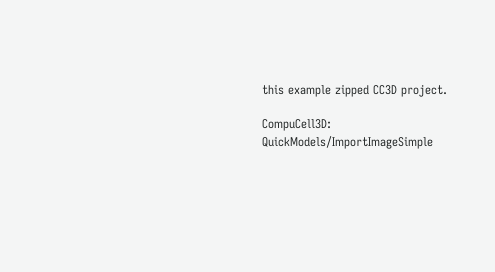this example zipped CC3D project.

CompuCell3D: QuickModels/ImportImageSimple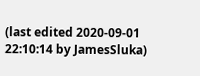(last edited 2020-09-01 22:10:14 by JamesSluka)